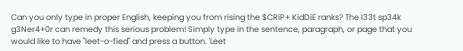Can you only type in proper English, keeping you from rising the $CRiP+ KidDiE ranks? The l33t sp34k g3Ner4+0r can remedy this serious problem! Simply type in the sentence, paragraph, or page that you would like to have "leet-o-fied" and press a button. 'Leet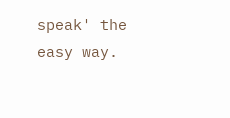speak' the easy way.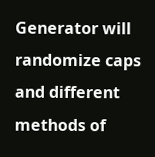Generator will randomize caps and different methods of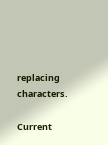replacing characters.

Current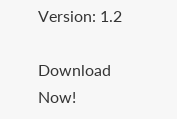Version: 1.2

Download Now!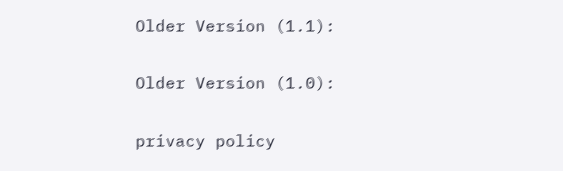Older Version (1.1):

Older Version (1.0):

privacy policy